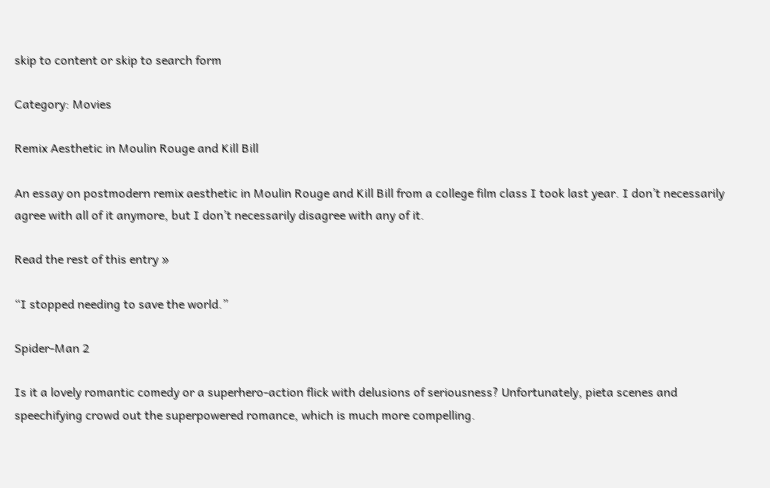skip to content or skip to search form

Category: Movies

Remix Aesthetic in Moulin Rouge and Kill Bill

An essay on postmodern remix aesthetic in Moulin Rouge and Kill Bill from a college film class I took last year. I don’t necessarily agree with all of it anymore, but I don’t necessarily disagree with any of it.

Read the rest of this entry »

“I stopped needing to save the world.”

Spider-Man 2

Is it a lovely romantic comedy or a superhero-action flick with delusions of seriousness? Unfortunately, pieta scenes and speechifying crowd out the superpowered romance, which is much more compelling.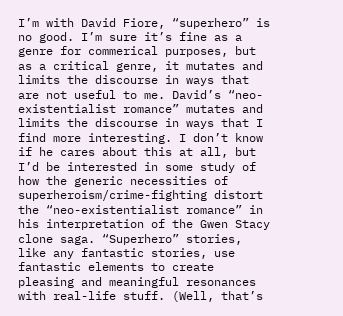I’m with David Fiore, “superhero” is no good. I’m sure it’s fine as a genre for commerical purposes, but as a critical genre, it mutates and limits the discourse in ways that are not useful to me. David’s “neo-existentialist romance” mutates and limits the discourse in ways that I find more interesting. I don’t know if he cares about this at all, but I’d be interested in some study of how the generic necessities of superheroism/crime-fighting distort the “neo-existentialist romance” in his interpretation of the Gwen Stacy clone saga. “Superhero” stories, like any fantastic stories, use fantastic elements to create pleasing and meaningful resonances with real-life stuff. (Well, that’s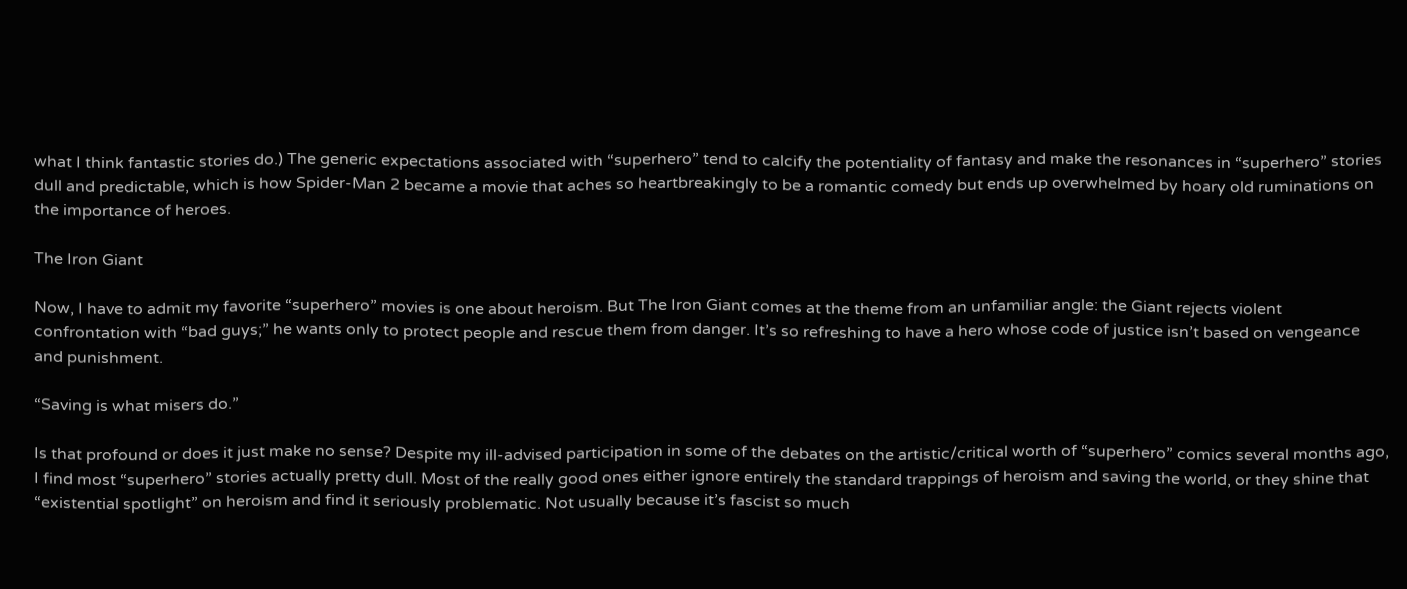what I think fantastic stories do.) The generic expectations associated with “superhero” tend to calcify the potentiality of fantasy and make the resonances in “superhero” stories dull and predictable, which is how Spider-Man 2 became a movie that aches so heartbreakingly to be a romantic comedy but ends up overwhelmed by hoary old ruminations on the importance of heroes.

The Iron Giant

Now, I have to admit my favorite “superhero” movies is one about heroism. But The Iron Giant comes at the theme from an unfamiliar angle: the Giant rejects violent confrontation with “bad guys;” he wants only to protect people and rescue them from danger. It’s so refreshing to have a hero whose code of justice isn’t based on vengeance and punishment.

“Saving is what misers do.”

Is that profound or does it just make no sense? Despite my ill-advised participation in some of the debates on the artistic/critical worth of “superhero” comics several months ago, I find most “superhero” stories actually pretty dull. Most of the really good ones either ignore entirely the standard trappings of heroism and saving the world, or they shine that “existential spotlight” on heroism and find it seriously problematic. Not usually because it’s fascist so much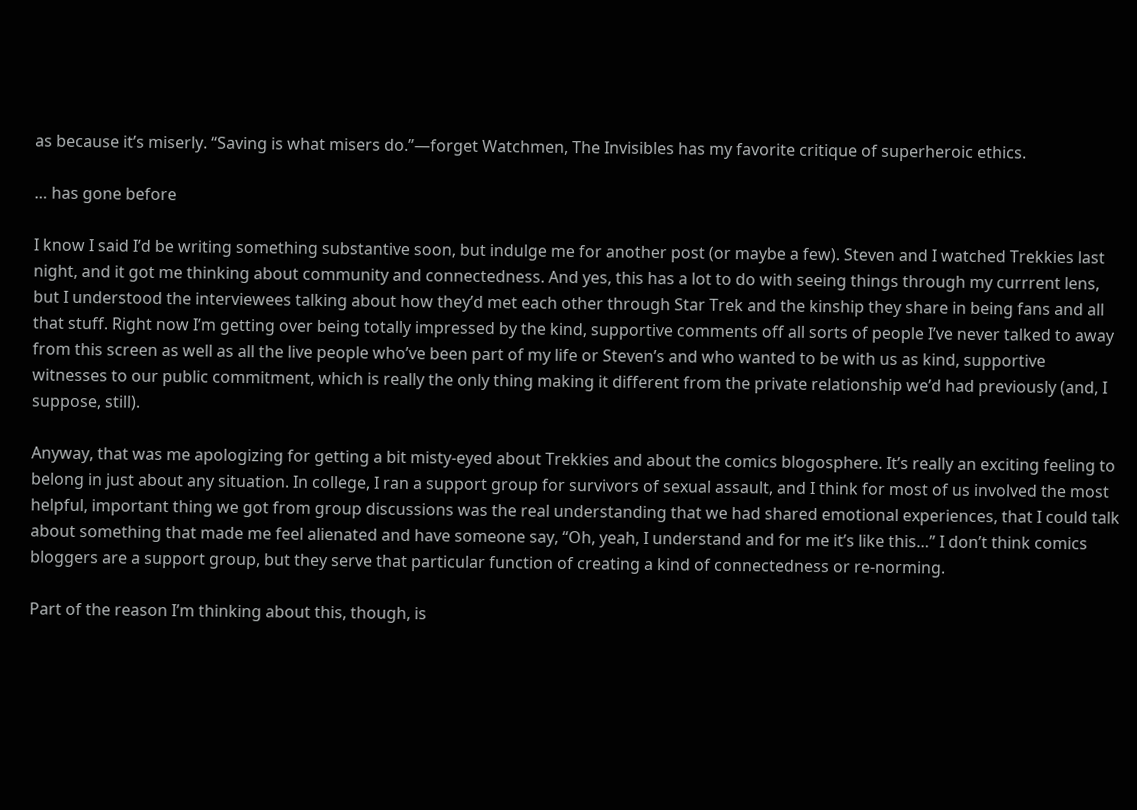as because it’s miserly. “Saving is what misers do.”—forget Watchmen, The Invisibles has my favorite critique of superheroic ethics.

… has gone before

I know I said I’d be writing something substantive soon, but indulge me for another post (or maybe a few). Steven and I watched Trekkies last night, and it got me thinking about community and connectedness. And yes, this has a lot to do with seeing things through my currrent lens, but I understood the interviewees talking about how they’d met each other through Star Trek and the kinship they share in being fans and all that stuff. Right now I’m getting over being totally impressed by the kind, supportive comments off all sorts of people I’ve never talked to away from this screen as well as all the live people who’ve been part of my life or Steven’s and who wanted to be with us as kind, supportive witnesses to our public commitment, which is really the only thing making it different from the private relationship we’d had previously (and, I suppose, still).

Anyway, that was me apologizing for getting a bit misty-eyed about Trekkies and about the comics blogosphere. It’s really an exciting feeling to belong in just about any situation. In college, I ran a support group for survivors of sexual assault, and I think for most of us involved the most helpful, important thing we got from group discussions was the real understanding that we had shared emotional experiences, that I could talk about something that made me feel alienated and have someone say, “Oh, yeah, I understand and for me it’s like this…” I don’t think comics bloggers are a support group, but they serve that particular function of creating a kind of connectedness or re-norming.

Part of the reason I’m thinking about this, though, is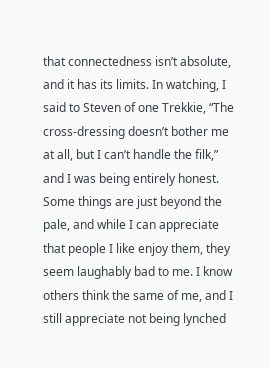that connectedness isn’t absolute, and it has its limits. In watching, I said to Steven of one Trekkie, “The cross-dressing doesn’t bother me at all, but I can’t handle the filk,” and I was being entirely honest. Some things are just beyond the pale, and while I can appreciate that people I like enjoy them, they seem laughably bad to me. I know others think the same of me, and I still appreciate not being lynched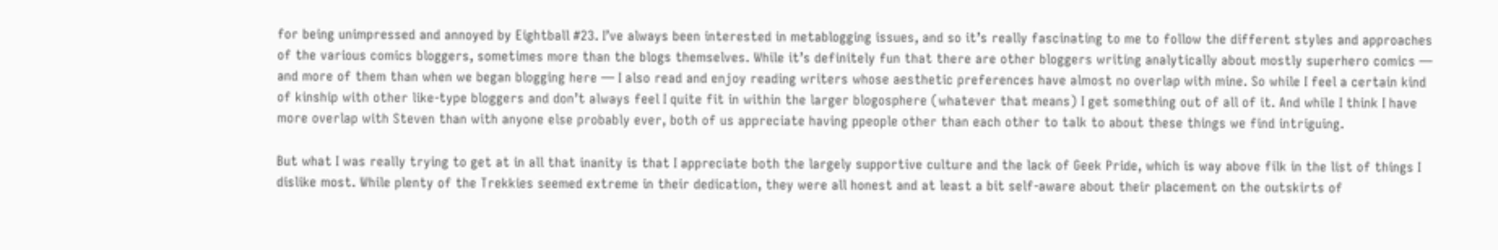for being unimpressed and annoyed by Eightball #23. I’ve always been interested in metablogging issues, and so it’s really fascinating to me to follow the different styles and approaches of the various comics bloggers, sometimes more than the blogs themselves. While it’s definitely fun that there are other bloggers writing analytically about mostly superhero comics — and more of them than when we began blogging here — I also read and enjoy reading writers whose aesthetic preferences have almost no overlap with mine. So while I feel a certain kind of kinship with other like-type bloggers and don’t always feel I quite fit in within the larger blogosphere (whatever that means) I get something out of all of it. And while I think I have more overlap with Steven than with anyone else probably ever, both of us appreciate having ppeople other than each other to talk to about these things we find intriguing.

But what I was really trying to get at in all that inanity is that I appreciate both the largely supportive culture and the lack of Geek Pride, which is way above filk in the list of things I dislike most. While plenty of the Trekkies seemed extreme in their dedication, they were all honest and at least a bit self-aware about their placement on the outskirts of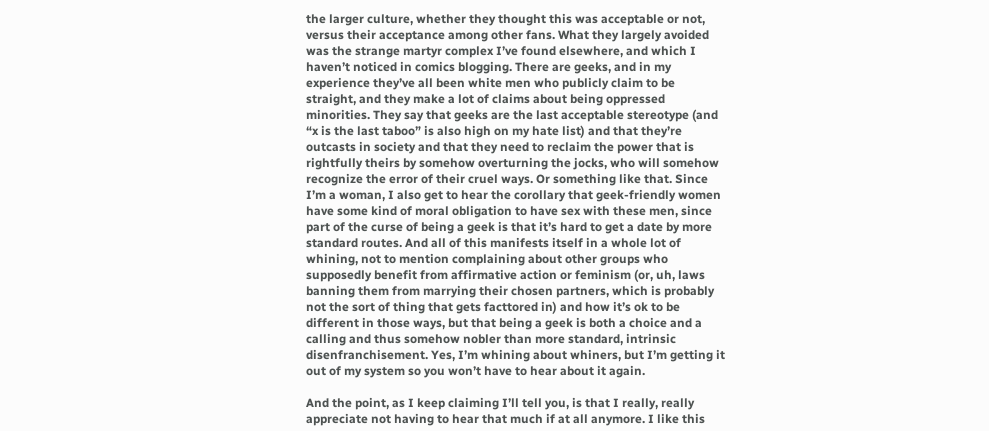the larger culture, whether they thought this was acceptable or not, versus their acceptance among other fans. What they largely avoided was the strange martyr complex I’ve found elsewhere, and which I haven’t noticed in comics blogging. There are geeks, and in my experience they’ve all been white men who publicly claim to be straight, and they make a lot of claims about being oppressed minorities. They say that geeks are the last acceptable stereotype (and “x is the last taboo” is also high on my hate list) and that they’re outcasts in society and that they need to reclaim the power that is rightfully theirs by somehow overturning the jocks, who will somehow recognize the error of their cruel ways. Or something like that. Since I’m a woman, I also get to hear the corollary that geek-friendly women have some kind of moral obligation to have sex with these men, since part of the curse of being a geek is that it’s hard to get a date by more standard routes. And all of this manifests itself in a whole lot of whining, not to mention complaining about other groups who supposedly benefit from affirmative action or feminism (or, uh, laws banning them from marrying their chosen partners, which is probably not the sort of thing that gets facttored in) and how it’s ok to be different in those ways, but that being a geek is both a choice and a calling and thus somehow nobler than more standard, intrinsic disenfranchisement. Yes, I’m whining about whiners, but I’m getting it out of my system so you won’t have to hear about it again.

And the point, as I keep claiming I’ll tell you, is that I really, really appreciate not having to hear that much if at all anymore. I like this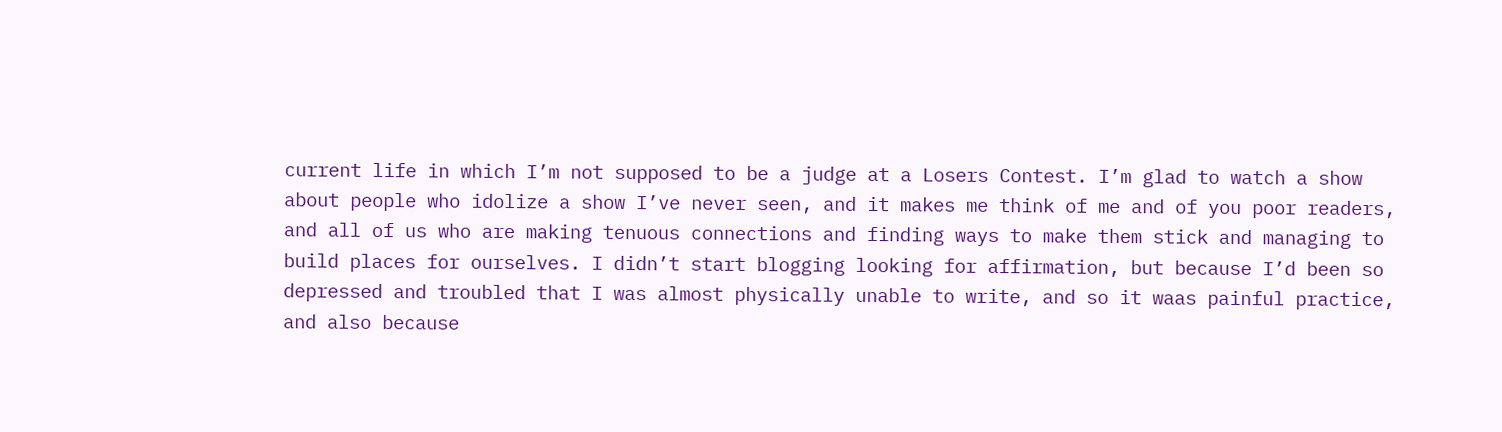current life in which I’m not supposed to be a judge at a Losers Contest. I’m glad to watch a show about people who idolize a show I’ve never seen, and it makes me think of me and of you poor readers, and all of us who are making tenuous connections and finding ways to make them stick and managing to build places for ourselves. I didn’t start blogging looking for affirmation, but because I’d been so depressed and troubled that I was almost physically unable to write, and so it waas painful practice, and also because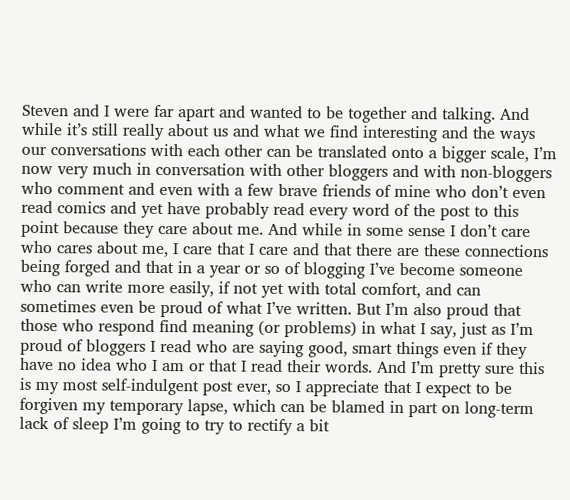Steven and I were far apart and wanted to be together and talking. And while it’s still really about us and what we find interesting and the ways our conversations with each other can be translated onto a bigger scale, I’m now very much in conversation with other bloggers and with non-bloggers who comment and even with a few brave friends of mine who don’t even read comics and yet have probably read every word of the post to this point because they care about me. And while in some sense I don’t care who cares about me, I care that I care and that there are these connections being forged and that in a year or so of blogging I’ve become someone who can write more easily, if not yet with total comfort, and can sometimes even be proud of what I’ve written. But I’m also proud that those who respond find meaning (or problems) in what I say, just as I’m proud of bloggers I read who are saying good, smart things even if they have no idea who I am or that I read their words. And I’m pretty sure this is my most self-indulgent post ever, so I appreciate that I expect to be forgiven my temporary lapse, which can be blamed in part on long-term lack of sleep I’m going to try to rectify a bit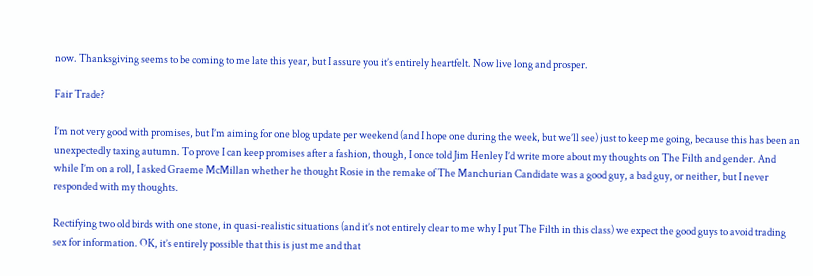now. Thanksgiving seems to be coming to me late this year, but I assure you it’s entirely heartfelt. Now live long and prosper.

Fair Trade?

I’m not very good with promises, but I’m aiming for one blog update per weekend (and I hope one during the week, but we’ll see) just to keep me going, because this has been an unexpectedly taxing autumn. To prove I can keep promises after a fashion, though, I once told Jim Henley I’d write more about my thoughts on The Filth and gender. And while I’m on a roll, I asked Graeme McMillan whether he thought Rosie in the remake of The Manchurian Candidate was a good guy, a bad guy, or neither, but I never responded with my thoughts.

Rectifying two old birds with one stone, in quasi-realistic situations (and it’s not entirely clear to me why I put The Filth in this class) we expect the good guys to avoid trading sex for information. OK, it’s entirely possible that this is just me and that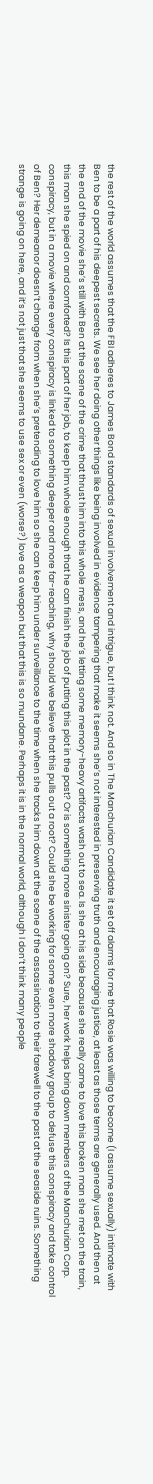the rest of the world assumes that the FBI adheres to James Bond standards of sexual involvement and intrigue, but I think not. And so in The Manchurian Candidate it set off alarms for me that Rosie was willing to become (I assume sexually) intimate with Ben to be a part of his deepest secrets. We see her doing other things like being involved in evidence tampering that make it seems she’s not interested in preserving truth and encouraging justice, at least as those terms are generally used. And then at the end of the movie she’s still with Ben at the scene of the crime that thrust him into this whole mess, and he’s letting some memory-heavy artifacts wash out to sea. Is she at his side because she really came to love this broken man she met on the train, this man she spied on and comforted? Is this part of her job, to keep him whole enough that he can finish the job of putting this plot in the past? Or is something more sinister going on? Sure, her work helps bring down members of the Manchurian Corp. conspiracy, but in a movie where every conspiracy is linked to something deeper and more far-reaching, why should we believe that this pulls out a root? Could she be working for some even more shadowy group to defuse this conspiracy and take control of Ben? Her demeanor doesn’t change from when she’s pretending to love him so she can keep him under surveillance to the time when she tracks him down at the scene of the assassination to their farewell to the past at the seaside ruins. Something strange is going on here, and it’s not just that she seems to use sex or even (worse?) love as a weapon but that this is so mundane. Perhaps it is in the normal world, although I don’t think many people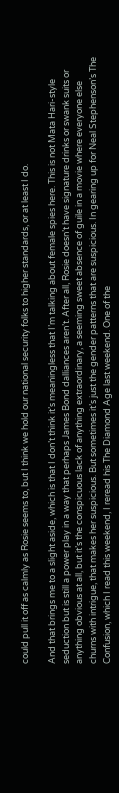could pull it off as calmly as Rosie seems to, but I think we hold our national security folks to higher standards, or at least I do.

And that brings me to a slight aside, which is that I don’t think it’s meaningless that I’m talking about female spies here. This is not Mata Hari-style seduction but is still a power play in a way that perhaps James Bond dalliances aren’t. After all, Rosie doesn’t have signature drinks or swank suits or anything obvious at all, but it’s the conspicuous lack of anything extraordinary, a seeming sweet absence of guile in a movie where everyone else churns with intrigue, that makes her suspicious. But sometimes it’s just the gender patterns that are suspicious. In gearing up for Neal Stephenson’s The Confusion, which I read this weekend, I reread his The Diamond Age last weekend. One of the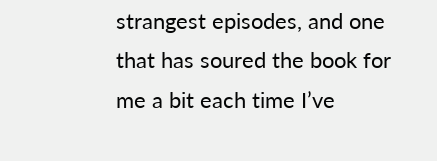strangest episodes, and one that has soured the book for me a bit each time I’ve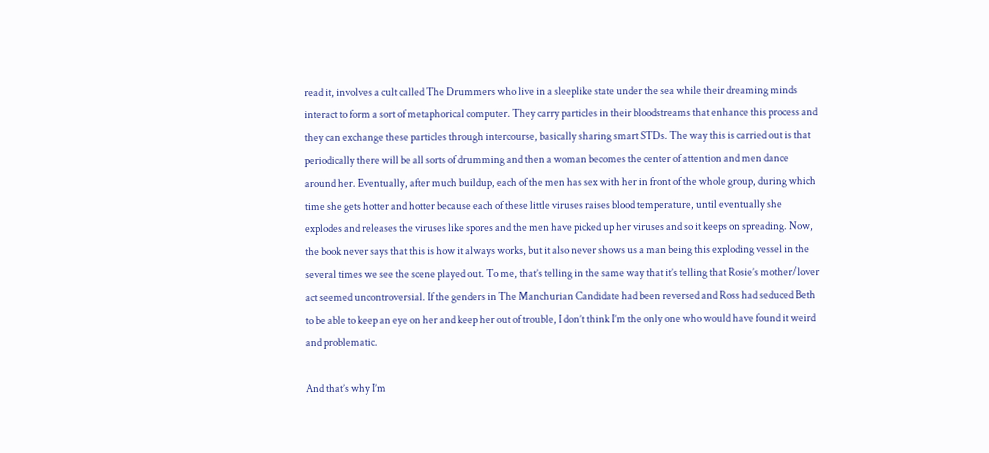read it, involves a cult called The Drummers who live in a sleeplike state under the sea while their dreaming minds interact to form a sort of metaphorical computer. They carry particles in their bloodstreams that enhance this process and they can exchange these particles through intercourse, basically sharing smart STDs. The way this is carried out is that periodically there will be all sorts of drumming and then a woman becomes the center of attention and men dance around her. Eventually, after much buildup, each of the men has sex with her in front of the whole group, during which time she gets hotter and hotter because each of these little viruses raises blood temperature, until eventually she explodes and releases the viruses like spores and the men have picked up her viruses and so it keeps on spreading. Now, the book never says that this is how it always works, but it also never shows us a man being this exploding vessel in the several times we see the scene played out. To me, that’s telling in the same way that it’s telling that Rosie’s mother/lover act seemed uncontroversial. If the genders in The Manchurian Candidate had been reversed and Ross had seduced Beth to be able to keep an eye on her and keep her out of trouble, I don’t think I’m the only one who would have found it weird and problematic.

And that’s why I’m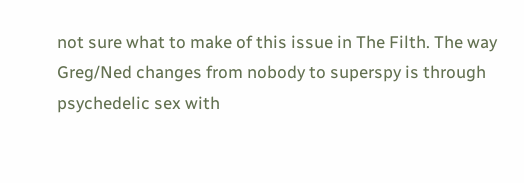not sure what to make of this issue in The Filth. The way Greg/Ned changes from nobody to superspy is through psychedelic sex with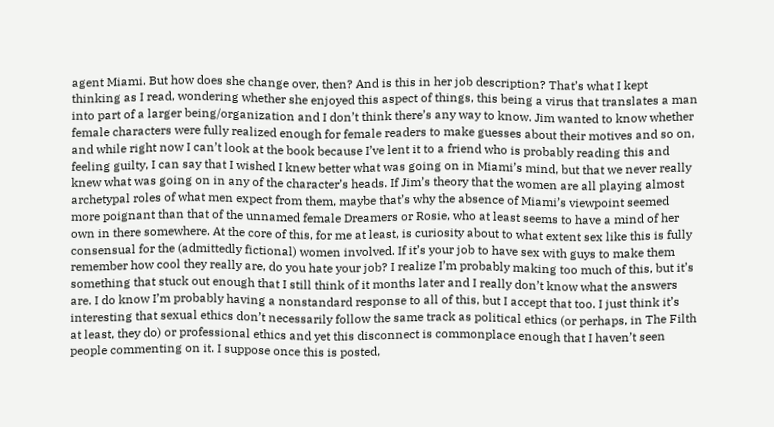agent Miami. But how does she change over, then? And is this in her job description? That’s what I kept thinking as I read, wondering whether she enjoyed this aspect of things, this being a virus that translates a man into part of a larger being/organization and I don’t think there’s any way to know. Jim wanted to know whether female characters were fully realized enough for female readers to make guesses about their motives and so on, and while right now I can’t look at the book because I’ve lent it to a friend who is probably reading this and feeling guilty, I can say that I wished I knew better what was going on in Miami’s mind, but that we never really knew what was going on in any of the character’s heads. If Jim’s theory that the women are all playing almost archetypal roles of what men expect from them, maybe that’s why the absence of Miami’s viewpoint seemed more poignant than that of the unnamed female Dreamers or Rosie, who at least seems to have a mind of her own in there somewhere. At the core of this, for me at least, is curiosity about to what extent sex like this is fully consensual for the (admittedly fictional) women involved. If it’s your job to have sex with guys to make them remember how cool they really are, do you hate your job? I realize I’m probably making too much of this, but it’s something that stuck out enough that I still think of it months later and I really don’t know what the answers are. I do know I’m probably having a nonstandard response to all of this, but I accept that too. I just think it’s interesting that sexual ethics don’t necessarily follow the same track as political ethics (or perhaps, in The Filth at least, they do) or professional ethics and yet this disconnect is commonplace enough that I haven’t seen people commenting on it. I suppose once this is posted,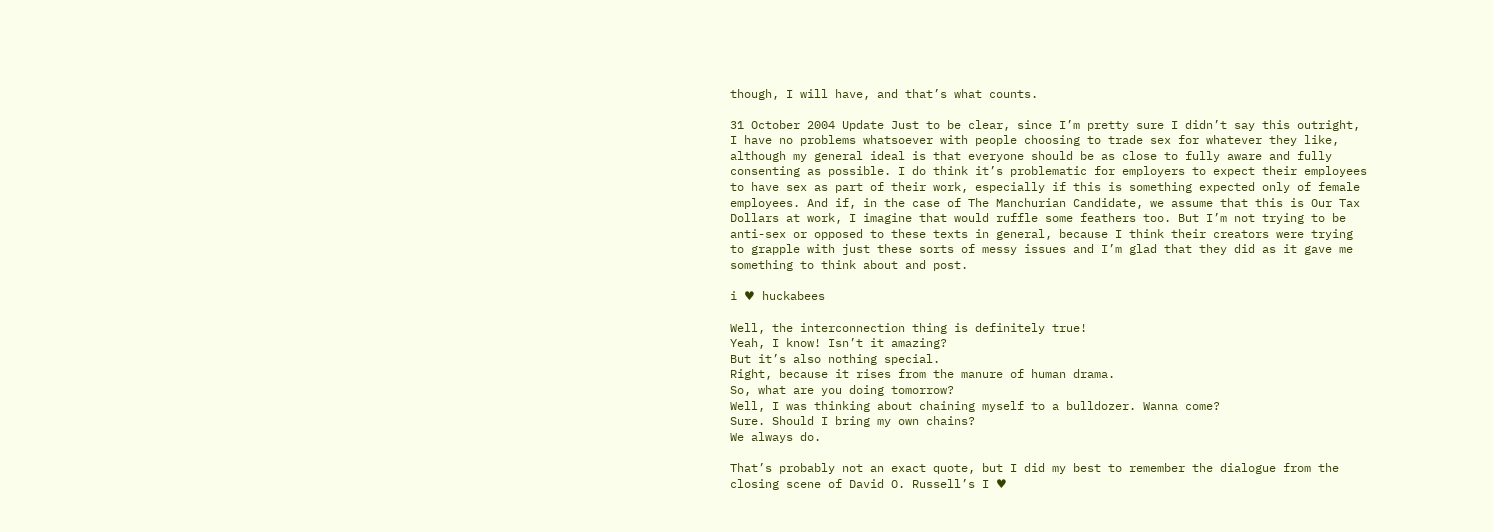though, I will have, and that’s what counts.

31 October 2004 Update Just to be clear, since I’m pretty sure I didn’t say this outright, I have no problems whatsoever with people choosing to trade sex for whatever they like, although my general ideal is that everyone should be as close to fully aware and fully consenting as possible. I do think it’s problematic for employers to expect their employees to have sex as part of their work, especially if this is something expected only of female employees. And if, in the case of The Manchurian Candidate, we assume that this is Our Tax Dollars at work, I imagine that would ruffle some feathers too. But I’m not trying to be anti-sex or opposed to these texts in general, because I think their creators were trying to grapple with just these sorts of messy issues and I’m glad that they did as it gave me something to think about and post.

i ♥ huckabees

Well, the interconnection thing is definitely true!
Yeah, I know! Isn’t it amazing?
But it’s also nothing special.
Right, because it rises from the manure of human drama.
So, what are you doing tomorrow?
Well, I was thinking about chaining myself to a bulldozer. Wanna come?
Sure. Should I bring my own chains?
We always do.

That’s probably not an exact quote, but I did my best to remember the dialogue from the closing scene of David O. Russell’s I ♥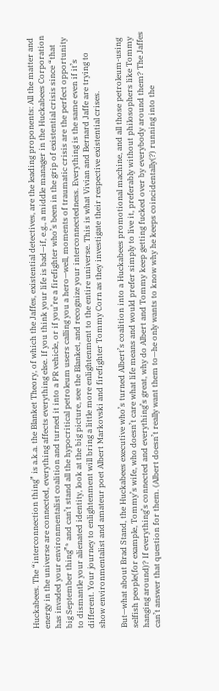Huckabees. The “interconnection thing” is a.k.a. the Blanket Theory, of which the Jaffes, existential detectives, are the leading proponents: All the matter and energy in the universe are connected, everything affects everything else. If you think your life is bad—if, e.g., a middle manager in the Huckabees Corporation has invaded your environmentalist coalition and turned it into a PR vehicle, or if you’re a firefighter who’s been in the grip of existential crisis since “that big September thing”* and can’t stand all the hypocritical petroleum users calling you a hero—well, moments of traumatic crisis are the perfect opportunity to dismantle your alienated identity, look at the big picture, see the Blanket, and recognize your interconnectedness. Everything is the same even if it’s different. Your journey to enlightenment will bring a little more enlightenment to the entire universe. This is what Vivian and Bernard Jaffe are trying to show environmentalist and amateur poet Albert Markovski and firefighter Tommy Corn as they investigate their respective existential crises.

But—what about Brad Stand, the Huckabees executive who’s turned Albert’s coalition into a Huckabees promotional machine, and all those petroleum-using selfish people(for example, Tommy’s wife, who doesn’t care what life means and would prefer simply to live it, preferably without philosophers like Tommy hanging around)? If everything’s connected and everything’s great, why do Albert and Tommy keep getting fucked over by everybody around them? The Jaffes can’t answer that question for them. (Albert doesn’t really want them to—he only wants to know why he keeps coincidentally(?) running into the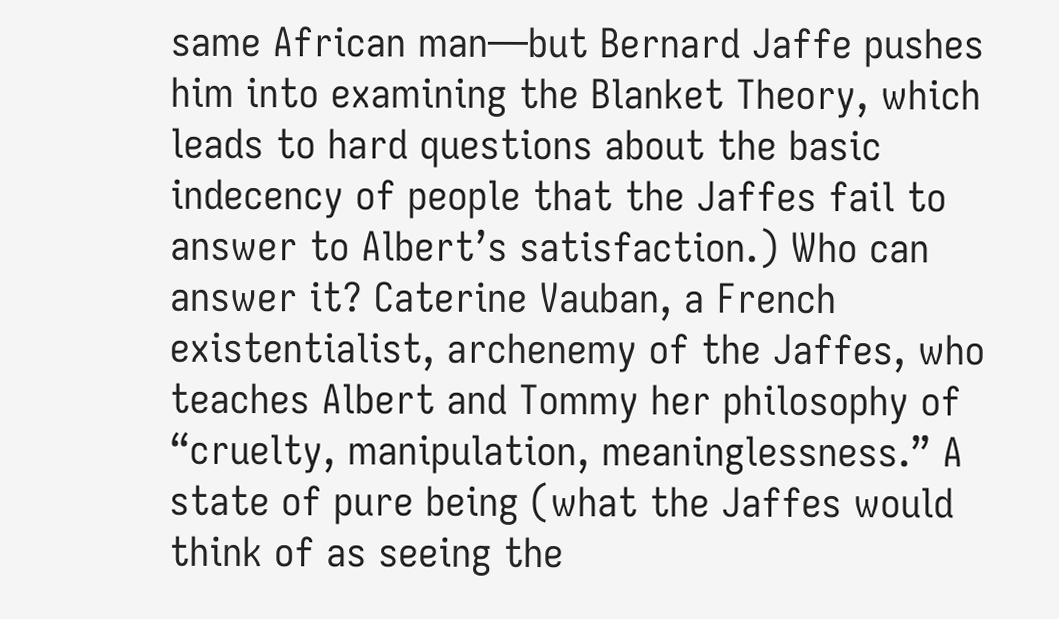same African man—but Bernard Jaffe pushes him into examining the Blanket Theory, which leads to hard questions about the basic indecency of people that the Jaffes fail to answer to Albert’s satisfaction.) Who can answer it? Caterine Vauban, a French existentialist, archenemy of the Jaffes, who teaches Albert and Tommy her philosophy of “cruelty, manipulation, meaninglessness.” A state of pure being (what the Jaffes would think of as seeing the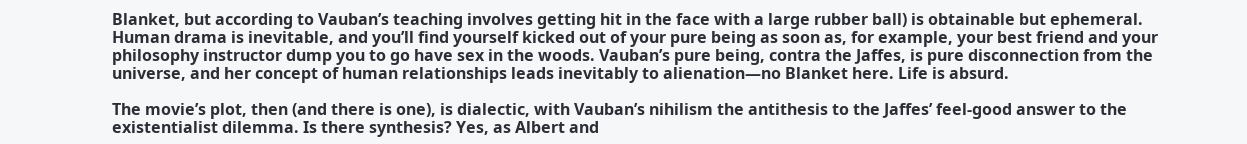Blanket, but according to Vauban’s teaching involves getting hit in the face with a large rubber ball) is obtainable but ephemeral. Human drama is inevitable, and you’ll find yourself kicked out of your pure being as soon as, for example, your best friend and your philosophy instructor dump you to go have sex in the woods. Vauban’s pure being, contra the Jaffes, is pure disconnection from the universe, and her concept of human relationships leads inevitably to alienation—no Blanket here. Life is absurd.

The movie’s plot, then (and there is one), is dialectic, with Vauban’s nihilism the antithesis to the Jaffes’ feel-good answer to the existentialist dilemma. Is there synthesis? Yes, as Albert and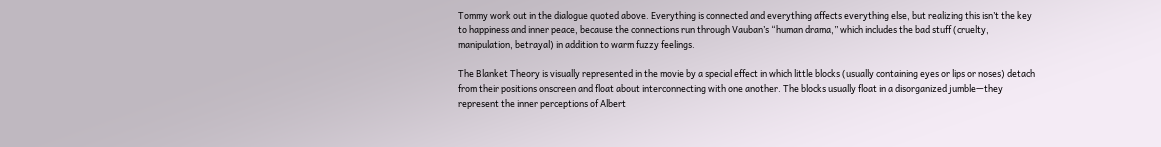Tommy work out in the dialogue quoted above. Everything is connected and everything affects everything else, but realizing this isn’t the key to happiness and inner peace, because the connections run through Vauban’s “human drama,” which includes the bad stuff (cruelty, manipulation, betrayal) in addition to warm fuzzy feelings.

The Blanket Theory is visually represented in the movie by a special effect in which little blocks (usually containing eyes or lips or noses) detach from their positions onscreen and float about interconnecting with one another. The blocks usually float in a disorganized jumble—they represent the inner perceptions of Albert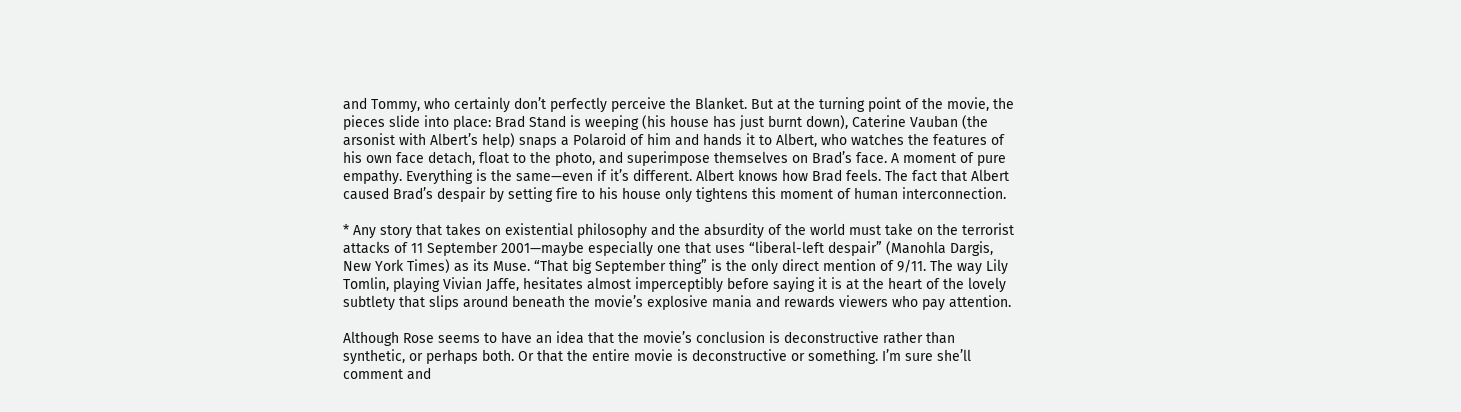and Tommy, who certainly don’t perfectly perceive the Blanket. But at the turning point of the movie, the pieces slide into place: Brad Stand is weeping (his house has just burnt down), Caterine Vauban (the arsonist with Albert’s help) snaps a Polaroid of him and hands it to Albert, who watches the features of his own face detach, float to the photo, and superimpose themselves on Brad’s face. A moment of pure empathy. Everything is the same—even if it’s different. Albert knows how Brad feels. The fact that Albert caused Brad’s despair by setting fire to his house only tightens this moment of human interconnection.

* Any story that takes on existential philosophy and the absurdity of the world must take on the terrorist attacks of 11 September 2001—maybe especially one that uses “liberal-left despair” (Manohla Dargis, New York Times) as its Muse. “That big September thing” is the only direct mention of 9/11. The way Lily Tomlin, playing Vivian Jaffe, hesitates almost imperceptibly before saying it is at the heart of the lovely subtlety that slips around beneath the movie’s explosive mania and rewards viewers who pay attention.

Although Rose seems to have an idea that the movie’s conclusion is deconstructive rather than synthetic, or perhaps both. Or that the entire movie is deconstructive or something. I’m sure she’ll comment and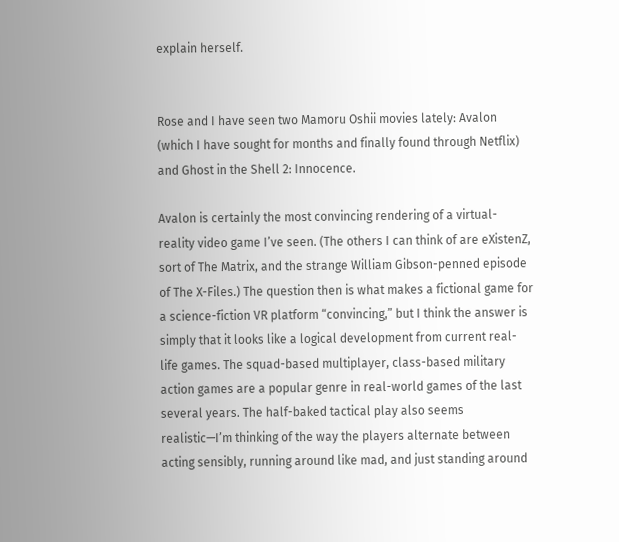explain herself.


Rose and I have seen two Mamoru Oshii movies lately: Avalon (which I have sought for months and finally found through Netflix) and Ghost in the Shell 2: Innocence.

Avalon is certainly the most convincing rendering of a virtual-reality video game I’ve seen. (The others I can think of are eXistenZ, sort of The Matrix, and the strange William Gibson-penned episode of The X-Files.) The question then is what makes a fictional game for a science-fiction VR platform “convincing,” but I think the answer is simply that it looks like a logical development from current real-life games. The squad-based multiplayer, class-based military action games are a popular genre in real-world games of the last several years. The half-baked tactical play also seems realistic—I’m thinking of the way the players alternate between acting sensibly, running around like mad, and just standing around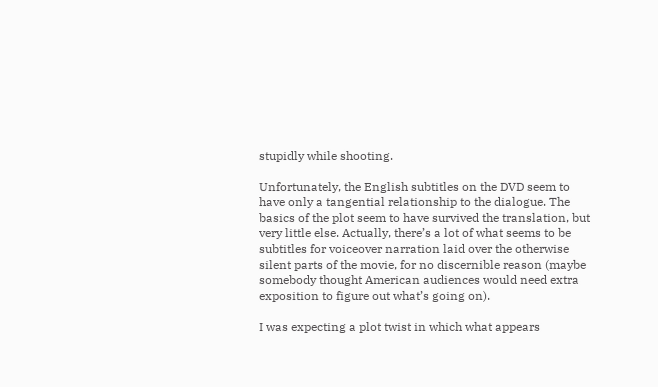stupidly while shooting.

Unfortunately, the English subtitles on the DVD seem to have only a tangential relationship to the dialogue. The basics of the plot seem to have survived the translation, but very little else. Actually, there’s a lot of what seems to be subtitles for voiceover narration laid over the otherwise silent parts of the movie, for no discernible reason (maybe somebody thought American audiences would need extra exposition to figure out what’s going on).

I was expecting a plot twist in which what appears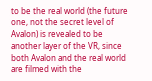to be the real world (the future one, not the secret level of Avalon) is revealed to be another layer of the VR, since both Avalon and the real world are filmed with the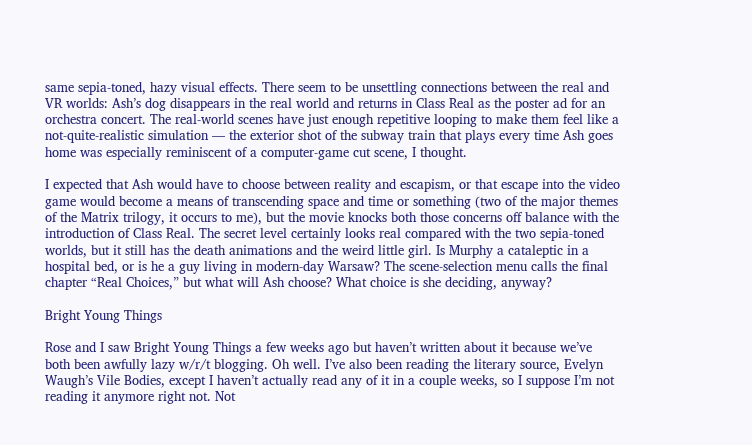same sepia-toned, hazy visual effects. There seem to be unsettling connections between the real and VR worlds: Ash’s dog disappears in the real world and returns in Class Real as the poster ad for an orchestra concert. The real-world scenes have just enough repetitive looping to make them feel like a not-quite-realistic simulation — the exterior shot of the subway train that plays every time Ash goes home was especially reminiscent of a computer-game cut scene, I thought.

I expected that Ash would have to choose between reality and escapism, or that escape into the video game would become a means of transcending space and time or something (two of the major themes of the Matrix trilogy, it occurs to me), but the movie knocks both those concerns off balance with the introduction of Class Real. The secret level certainly looks real compared with the two sepia-toned worlds, but it still has the death animations and the weird little girl. Is Murphy a cataleptic in a hospital bed, or is he a guy living in modern-day Warsaw? The scene-selection menu calls the final chapter “Real Choices,” but what will Ash choose? What choice is she deciding, anyway?

Bright Young Things

Rose and I saw Bright Young Things a few weeks ago but haven’t written about it because we’ve both been awfully lazy w/r/t blogging. Oh well. I’ve also been reading the literary source, Evelyn Waugh’s Vile Bodies, except I haven’t actually read any of it in a couple weeks, so I suppose I’m not reading it anymore right not. Not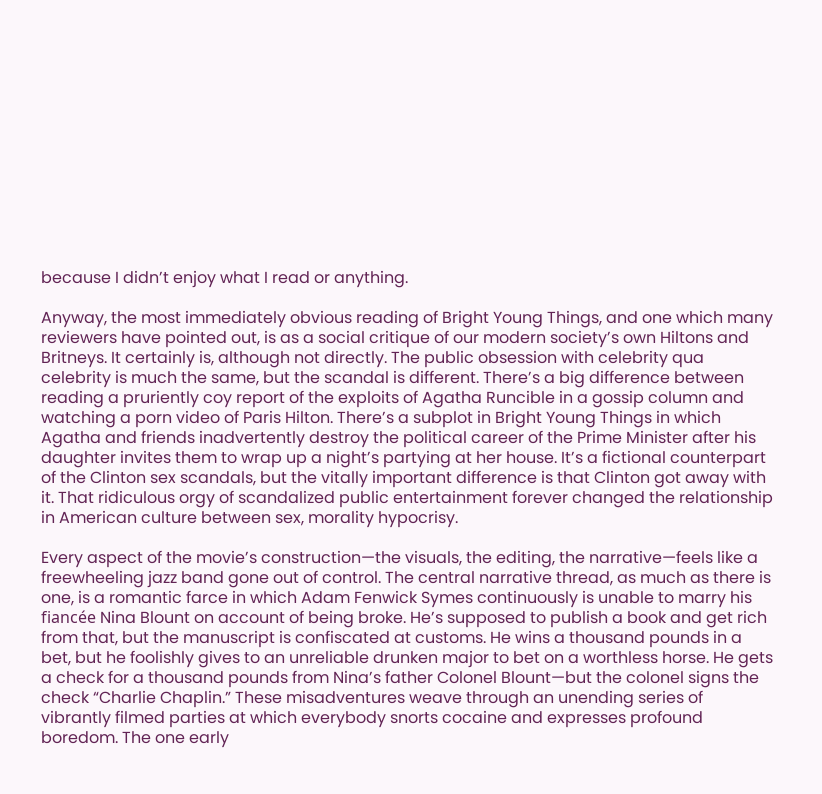because I didn’t enjoy what I read or anything.

Anyway, the most immediately obvious reading of Bright Young Things, and one which many reviewers have pointed out, is as a social critique of our modern society’s own Hiltons and Britneys. It certainly is, although not directly. The public obsession with celebrity qua celebrity is much the same, but the scandal is different. There’s a big difference between reading a pruriently coy report of the exploits of Agatha Runcible in a gossip column and watching a porn video of Paris Hilton. There’s a subplot in Bright Young Things in which Agatha and friends inadvertently destroy the political career of the Prime Minister after his daughter invites them to wrap up a night’s partying at her house. It’s a fictional counterpart of the Clinton sex scandals, but the vitally important difference is that Clinton got away with it. That ridiculous orgy of scandalized public entertainment forever changed the relationship in American culture between sex, morality hypocrisy.

Every aspect of the movie’s construction—the visuals, the editing, the narrative—feels like a freewheeling jazz band gone out of control. The central narrative thread, as much as there is one, is a romantic farce in which Adam Fenwick Symes continuously is unable to marry his fiancée Nina Blount on account of being broke. He’s supposed to publish a book and get rich from that, but the manuscript is confiscated at customs. He wins a thousand pounds in a bet, but he foolishly gives to an unreliable drunken major to bet on a worthless horse. He gets a check for a thousand pounds from Nina’s father Colonel Blount—but the colonel signs the check “Charlie Chaplin.” These misadventures weave through an unending series of vibrantly filmed parties at which everybody snorts cocaine and expresses profound boredom. The one early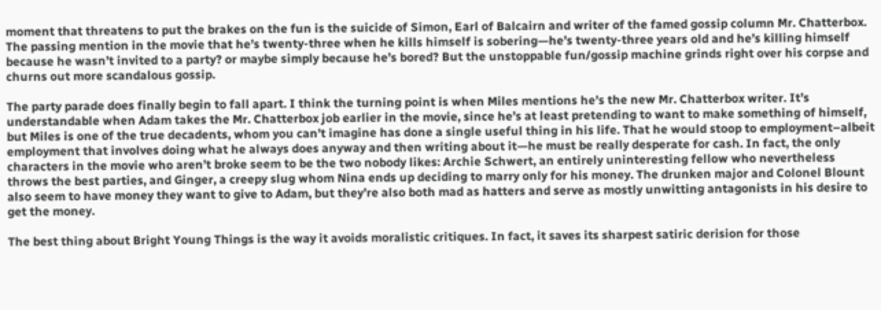moment that threatens to put the brakes on the fun is the suicide of Simon, Earl of Balcairn and writer of the famed gossip column Mr. Chatterbox. The passing mention in the movie that he’s twenty-three when he kills himself is sobering—he’s twenty-three years old and he’s killing himself because he wasn’t invited to a party? or maybe simply because he’s bored? But the unstoppable fun/gossip machine grinds right over his corpse and churns out more scandalous gossip.

The party parade does finally begin to fall apart. I think the turning point is when Miles mentions he’s the new Mr. Chatterbox writer. It’s understandable when Adam takes the Mr. Chatterbox job earlier in the movie, since he’s at least pretending to want to make something of himself, but Miles is one of the true decadents, whom you can’t imagine has done a single useful thing in his life. That he would stoop to employment–albeit employment that involves doing what he always does anyway and then writing about it—he must be really desperate for cash. In fact, the only characters in the movie who aren’t broke seem to be the two nobody likes: Archie Schwert, an entirely uninteresting fellow who nevertheless throws the best parties, and Ginger, a creepy slug whom Nina ends up deciding to marry only for his money. The drunken major and Colonel Blount also seem to have money they want to give to Adam, but they’re also both mad as hatters and serve as mostly unwitting antagonists in his desire to get the money.

The best thing about Bright Young Things is the way it avoids moralistic critiques. In fact, it saves its sharpest satiric derision for those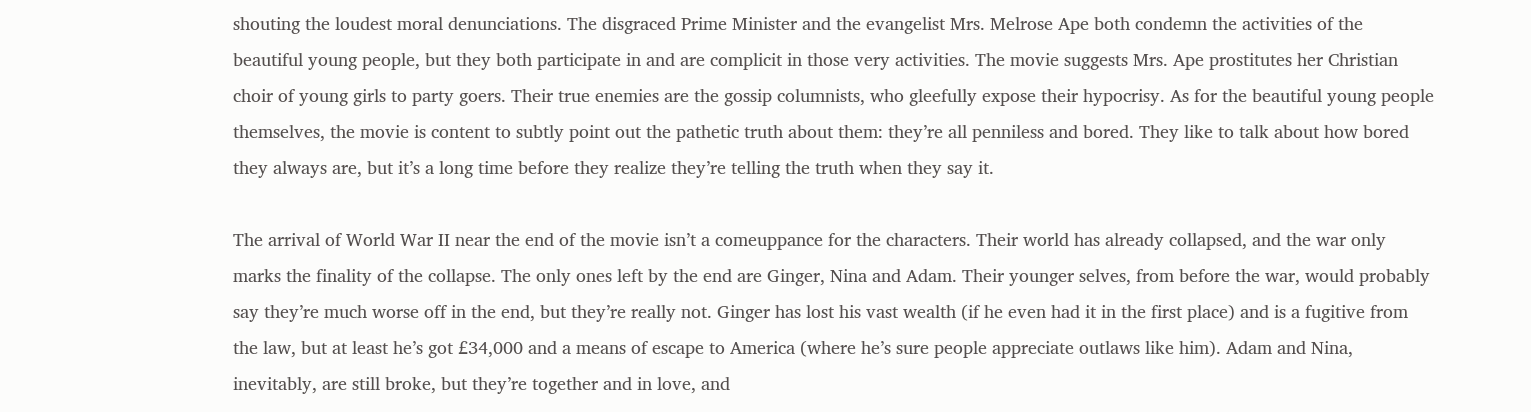shouting the loudest moral denunciations. The disgraced Prime Minister and the evangelist Mrs. Melrose Ape both condemn the activities of the beautiful young people, but they both participate in and are complicit in those very activities. The movie suggests Mrs. Ape prostitutes her Christian choir of young girls to party goers. Their true enemies are the gossip columnists, who gleefully expose their hypocrisy. As for the beautiful young people themselves, the movie is content to subtly point out the pathetic truth about them: they’re all penniless and bored. They like to talk about how bored they always are, but it’s a long time before they realize they’re telling the truth when they say it.

The arrival of World War II near the end of the movie isn’t a comeuppance for the characters. Their world has already collapsed, and the war only marks the finality of the collapse. The only ones left by the end are Ginger, Nina and Adam. Their younger selves, from before the war, would probably say they’re much worse off in the end, but they’re really not. Ginger has lost his vast wealth (if he even had it in the first place) and is a fugitive from the law, but at least he’s got £34,000 and a means of escape to America (where he’s sure people appreciate outlaws like him). Adam and Nina, inevitably, are still broke, but they’re together and in love, and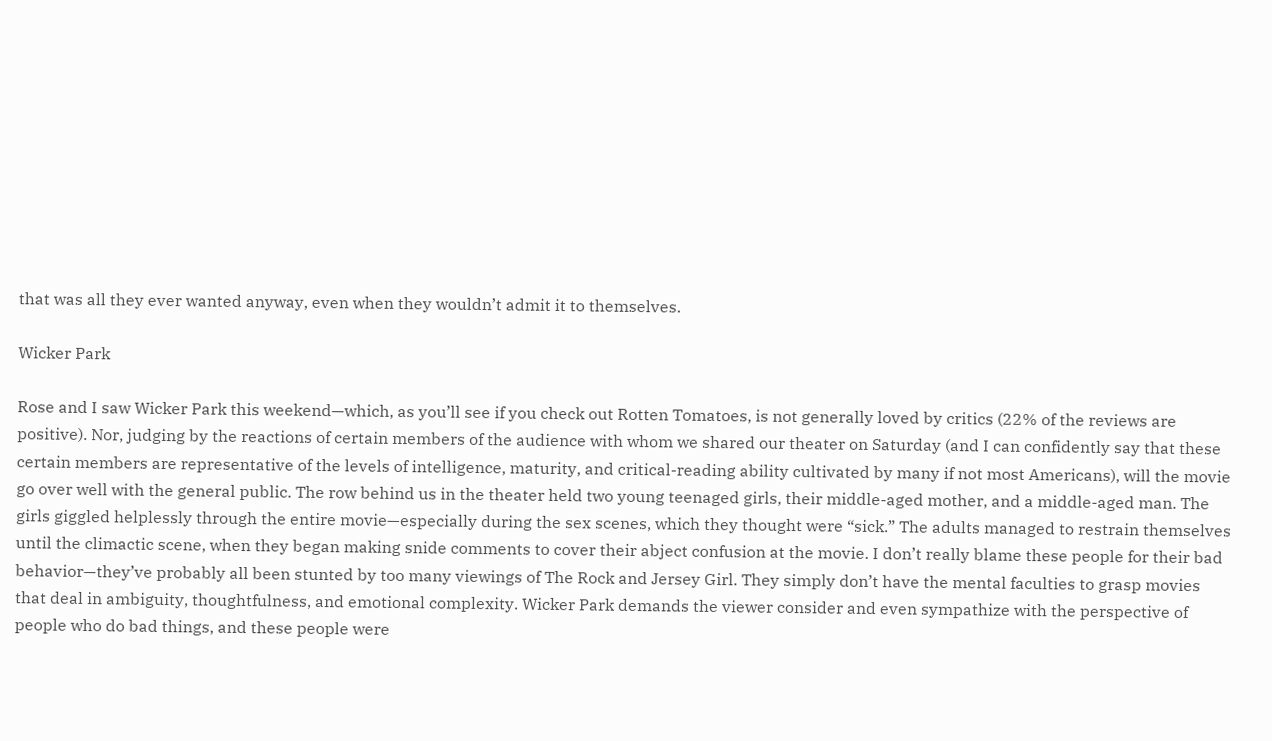that was all they ever wanted anyway, even when they wouldn’t admit it to themselves.

Wicker Park

Rose and I saw Wicker Park this weekend—which, as you’ll see if you check out Rotten Tomatoes, is not generally loved by critics (22% of the reviews are positive). Nor, judging by the reactions of certain members of the audience with whom we shared our theater on Saturday (and I can confidently say that these certain members are representative of the levels of intelligence, maturity, and critical-reading ability cultivated by many if not most Americans), will the movie go over well with the general public. The row behind us in the theater held two young teenaged girls, their middle-aged mother, and a middle-aged man. The girls giggled helplessly through the entire movie—especially during the sex scenes, which they thought were “sick.” The adults managed to restrain themselves until the climactic scene, when they began making snide comments to cover their abject confusion at the movie. I don’t really blame these people for their bad behavior—they’ve probably all been stunted by too many viewings of The Rock and Jersey Girl. They simply don’t have the mental faculties to grasp movies that deal in ambiguity, thoughtfulness, and emotional complexity. Wicker Park demands the viewer consider and even sympathize with the perspective of people who do bad things, and these people were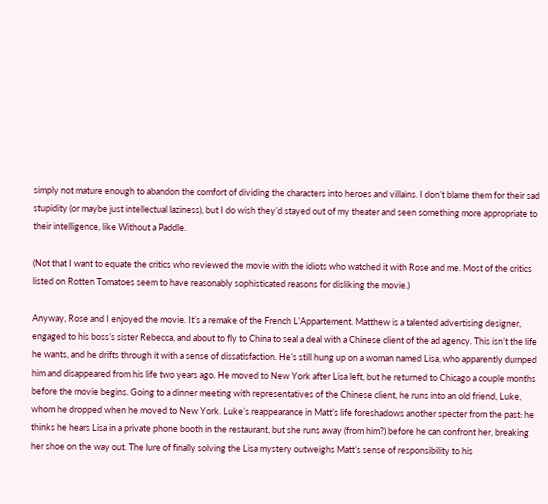simply not mature enough to abandon the comfort of dividing the characters into heroes and villains. I don’t blame them for their sad stupidity (or maybe just intellectual laziness), but I do wish they’d stayed out of my theater and seen something more appropriate to their intelligence, like Without a Paddle.

(Not that I want to equate the critics who reviewed the movie with the idiots who watched it with Rose and me. Most of the critics listed on Rotten Tomatoes seem to have reasonably sophisticated reasons for disliking the movie.)

Anyway, Rose and I enjoyed the movie. It’s a remake of the French L’Appartement. Matthew is a talented advertising designer, engaged to his boss’s sister Rebecca, and about to fly to China to seal a deal with a Chinese client of the ad agency. This isn’t the life he wants, and he drifts through it with a sense of dissatisfaction. He’s still hung up on a woman named Lisa, who apparently dumped him and disappeared from his life two years ago. He moved to New York after Lisa left, but he returned to Chicago a couple months before the movie begins. Going to a dinner meeting with representatives of the Chinese client, he runs into an old friend, Luke, whom he dropped when he moved to New York. Luke’s reappearance in Matt’s life foreshadows another specter from the past: he thinks he hears Lisa in a private phone booth in the restaurant, but she runs away (from him?) before he can confront her, breaking her shoe on the way out. The lure of finally solving the Lisa mystery outweighs Matt’s sense of responsibility to his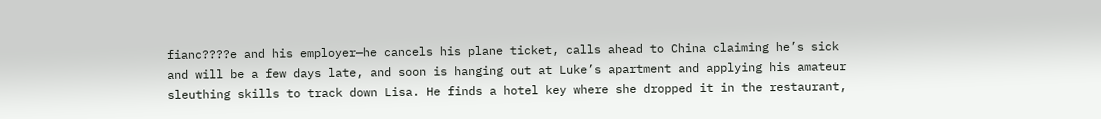fianc????e and his employer—he cancels his plane ticket, calls ahead to China claiming he’s sick and will be a few days late, and soon is hanging out at Luke’s apartment and applying his amateur sleuthing skills to track down Lisa. He finds a hotel key where she dropped it in the restaurant,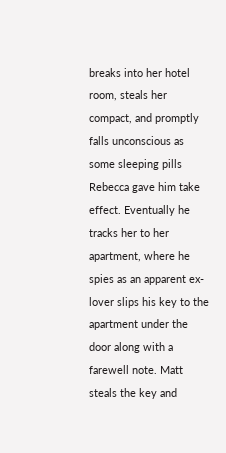breaks into her hotel room, steals her compact, and promptly falls unconscious as some sleeping pills Rebecca gave him take effect. Eventually he tracks her to her apartment, where he spies as an apparent ex-lover slips his key to the apartment under the door along with a farewell note. Matt steals the key and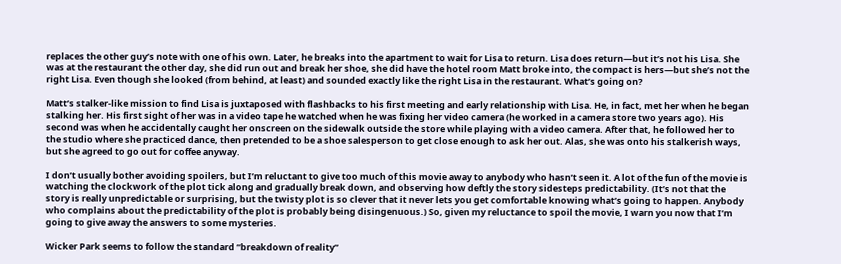replaces the other guy’s note with one of his own. Later, he breaks into the apartment to wait for Lisa to return. Lisa does return—but it’s not his Lisa. She was at the restaurant the other day, she did run out and break her shoe, she did have the hotel room Matt broke into, the compact is hers—but she’s not the right Lisa. Even though she looked (from behind, at least) and sounded exactly like the right Lisa in the restaurant. What’s going on?

Matt’s stalker-like mission to find Lisa is juxtaposed with flashbacks to his first meeting and early relationship with Lisa. He, in fact, met her when he began stalking her. His first sight of her was in a video tape he watched when he was fixing her video camera (he worked in a camera store two years ago). His second was when he accidentally caught her onscreen on the sidewalk outside the store while playing with a video camera. After that, he followed her to the studio where she practiced dance, then pretended to be a shoe salesperson to get close enough to ask her out. Alas, she was onto his stalkerish ways, but she agreed to go out for coffee anyway.

I don’t usually bother avoiding spoilers, but I’m reluctant to give too much of this movie away to anybody who hasn’t seen it. A lot of the fun of the movie is watching the clockwork of the plot tick along and gradually break down, and observing how deftly the story sidesteps predictability. (It’s not that the story is really unpredictable or surprising, but the twisty plot is so clever that it never lets you get comfortable knowing what’s going to happen. Anybody who complains about the predictability of the plot is probably being disingenuous.) So, given my reluctance to spoil the movie, I warn you now that I’m going to give away the answers to some mysteries.

Wicker Park seems to follow the standard “breakdown of reality”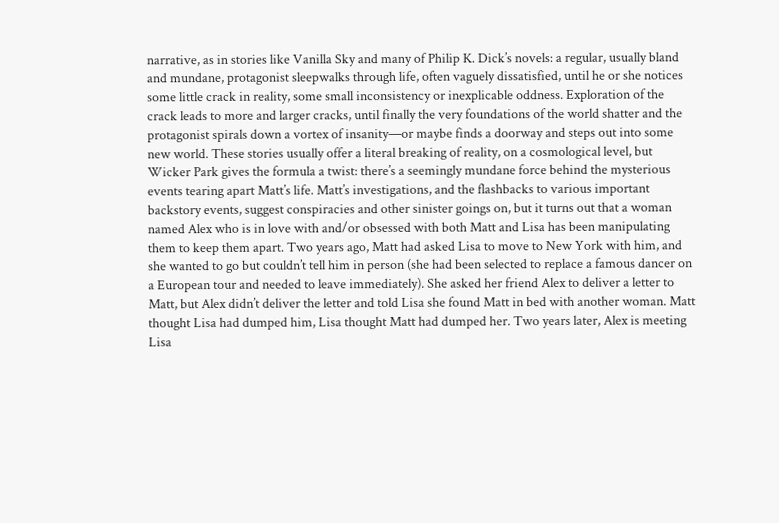narrative, as in stories like Vanilla Sky and many of Philip K. Dick’s novels: a regular, usually bland and mundane, protagonist sleepwalks through life, often vaguely dissatisfied, until he or she notices some little crack in reality, some small inconsistency or inexplicable oddness. Exploration of the crack leads to more and larger cracks, until finally the very foundations of the world shatter and the protagonist spirals down a vortex of insanity—or maybe finds a doorway and steps out into some new world. These stories usually offer a literal breaking of reality, on a cosmological level, but Wicker Park gives the formula a twist: there’s a seemingly mundane force behind the mysterious events tearing apart Matt’s life. Matt’s investigations, and the flashbacks to various important backstory events, suggest conspiracies and other sinister goings on, but it turns out that a woman named Alex who is in love with and/or obsessed with both Matt and Lisa has been manipulating them to keep them apart. Two years ago, Matt had asked Lisa to move to New York with him, and she wanted to go but couldn’t tell him in person (she had been selected to replace a famous dancer on a European tour and needed to leave immediately). She asked her friend Alex to deliver a letter to Matt, but Alex didn’t deliver the letter and told Lisa she found Matt in bed with another woman. Matt thought Lisa had dumped him, Lisa thought Matt had dumped her. Two years later, Alex is meeting Lisa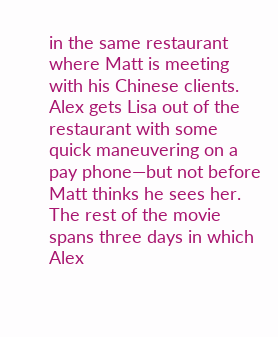in the same restaurant where Matt is meeting with his Chinese clients. Alex gets Lisa out of the restaurant with some quick maneuvering on a pay phone—but not before Matt thinks he sees her. The rest of the movie spans three days in which Alex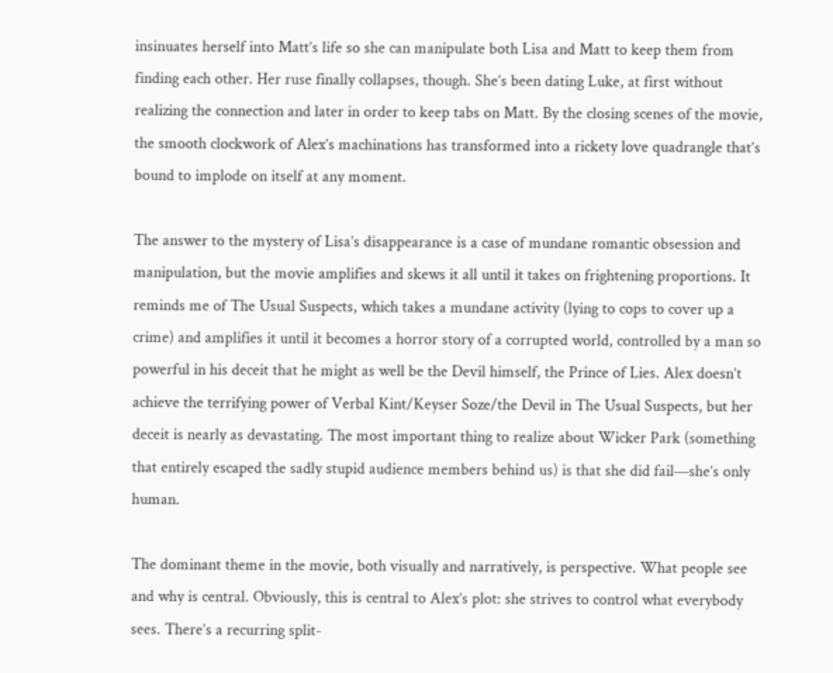insinuates herself into Matt’s life so she can manipulate both Lisa and Matt to keep them from finding each other. Her ruse finally collapses, though. She’s been dating Luke, at first without realizing the connection and later in order to keep tabs on Matt. By the closing scenes of the movie, the smooth clockwork of Alex’s machinations has transformed into a rickety love quadrangle that’s bound to implode on itself at any moment.

The answer to the mystery of Lisa’s disappearance is a case of mundane romantic obsession and manipulation, but the movie amplifies and skews it all until it takes on frightening proportions. It reminds me of The Usual Suspects, which takes a mundane activity (lying to cops to cover up a crime) and amplifies it until it becomes a horror story of a corrupted world, controlled by a man so powerful in his deceit that he might as well be the Devil himself, the Prince of Lies. Alex doesn’t achieve the terrifying power of Verbal Kint/Keyser Soze/the Devil in The Usual Suspects, but her deceit is nearly as devastating. The most important thing to realize about Wicker Park (something that entirely escaped the sadly stupid audience members behind us) is that she did fail—she’s only human.

The dominant theme in the movie, both visually and narratively, is perspective. What people see and why is central. Obviously, this is central to Alex’s plot: she strives to control what everybody sees. There’s a recurring split-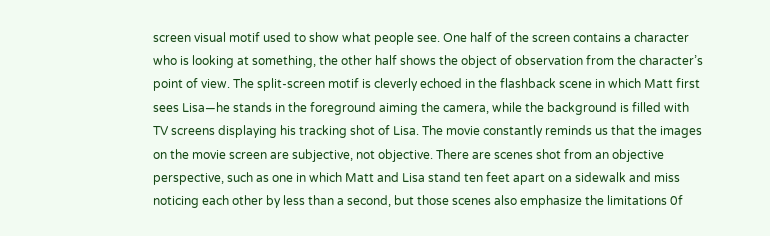screen visual motif used to show what people see. One half of the screen contains a character who is looking at something, the other half shows the object of observation from the character’s point of view. The split-screen motif is cleverly echoed in the flashback scene in which Matt first sees Lisa—he stands in the foreground aiming the camera, while the background is filled with TV screens displaying his tracking shot of Lisa. The movie constantly reminds us that the images on the movie screen are subjective, not objective. There are scenes shot from an objective perspective, such as one in which Matt and Lisa stand ten feet apart on a sidewalk and miss noticing each other by less than a second, but those scenes also emphasize the limitations 0f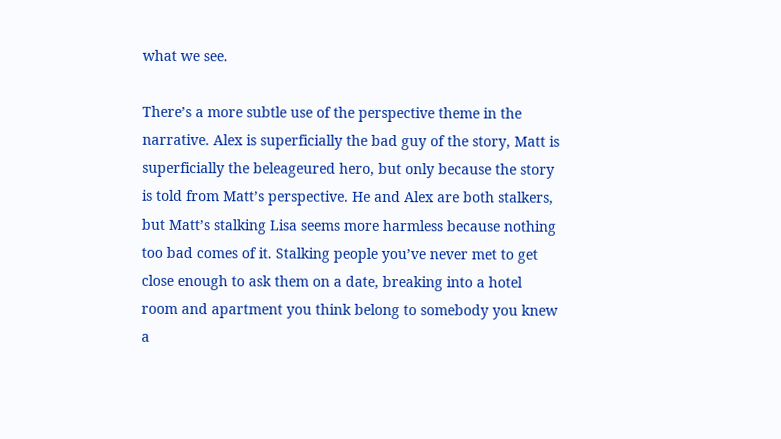what we see.

There’s a more subtle use of the perspective theme in the narrative. Alex is superficially the bad guy of the story, Matt is superficially the beleageured hero, but only because the story is told from Matt’s perspective. He and Alex are both stalkers, but Matt’s stalking Lisa seems more harmless because nothing too bad comes of it. Stalking people you’ve never met to get close enough to ask them on a date, breaking into a hotel room and apartment you think belong to somebody you knew a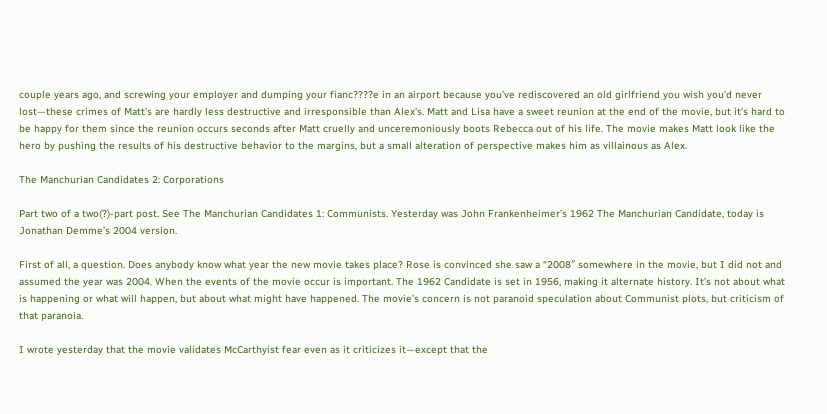couple years ago, and screwing your employer and dumping your fianc????e in an airport because you’ve rediscovered an old girlfriend you wish you’d never lost—these crimes of Matt’s are hardly less destructive and irresponsible than Alex’s. Matt and Lisa have a sweet reunion at the end of the movie, but it’s hard to be happy for them since the reunion occurs seconds after Matt cruelly and unceremoniously boots Rebecca out of his life. The movie makes Matt look like the hero by pushing the results of his destructive behavior to the margins, but a small alteration of perspective makes him as villainous as Alex.

The Manchurian Candidates 2: Corporations

Part two of a two(?)-part post. See The Manchurian Candidates 1: Communists. Yesterday was John Frankenheimer’s 1962 The Manchurian Candidate, today is Jonathan Demme’s 2004 version.

First of all, a question. Does anybody know what year the new movie takes place? Rose is convinced she saw a “2008″ somewhere in the movie, but I did not and assumed the year was 2004. When the events of the movie occur is important. The 1962 Candidate is set in 1956, making it alternate history. It’s not about what is happening or what will happen, but about what might have happened. The movie’s concern is not paranoid speculation about Communist plots, but criticism of that paranoia.

I wrote yesterday that the movie validates McCarthyist fear even as it criticizes it—except that the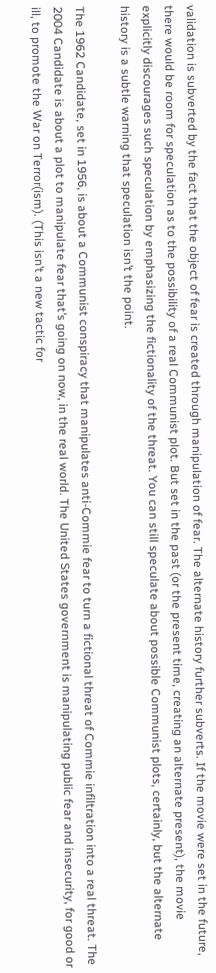validation is subverted by the fact that the object of fear is created through manipulation of fear. The alternate history further subverts. If the movie were set in the future, there would be room for speculation as to the possibility of a real Communist plot. But set in the past (or the present time, creating an alternate present), the movie explicitly discourages such speculation by emphasizing the fictionality of the threat. You can still speculate about possible Communist plots, certainly, but the alternate history is a subtle warning that speculation isn’t the point.

The 1962 Candidate, set in 1956, is about a Communist conspiracy that manipulates anti-Commie fear to turn a fictional threat of Commie infiltration into a real threat. The 2004 Candidate is about a plot to manipulate fear that’s going on now, in the real world. The United States government is manipulating public fear and insecurity, for good or ill, to promote the War on Terror(ism). (This isn’t a new tactic for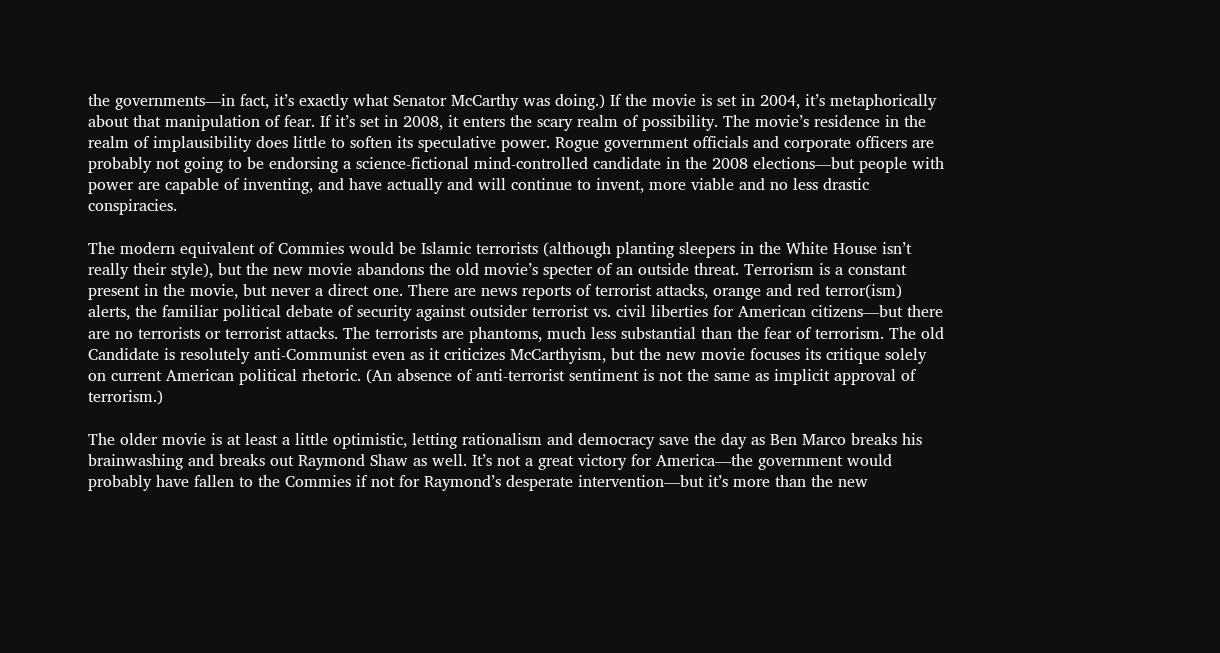the governments—in fact, it’s exactly what Senator McCarthy was doing.) If the movie is set in 2004, it’s metaphorically about that manipulation of fear. If it’s set in 2008, it enters the scary realm of possibility. The movie’s residence in the realm of implausibility does little to soften its speculative power. Rogue government officials and corporate officers are probably not going to be endorsing a science-fictional mind-controlled candidate in the 2008 elections—but people with power are capable of inventing, and have actually and will continue to invent, more viable and no less drastic conspiracies.

The modern equivalent of Commies would be Islamic terrorists (although planting sleepers in the White House isn’t really their style), but the new movie abandons the old movie’s specter of an outside threat. Terrorism is a constant present in the movie, but never a direct one. There are news reports of terrorist attacks, orange and red terror(ism) alerts, the familiar political debate of security against outsider terrorist vs. civil liberties for American citizens—but there are no terrorists or terrorist attacks. The terrorists are phantoms, much less substantial than the fear of terrorism. The old Candidate is resolutely anti-Communist even as it criticizes McCarthyism, but the new movie focuses its critique solely on current American political rhetoric. (An absence of anti-terrorist sentiment is not the same as implicit approval of terrorism.)

The older movie is at least a little optimistic, letting rationalism and democracy save the day as Ben Marco breaks his brainwashing and breaks out Raymond Shaw as well. It’s not a great victory for America—the government would probably have fallen to the Commies if not for Raymond’s desperate intervention—but it’s more than the new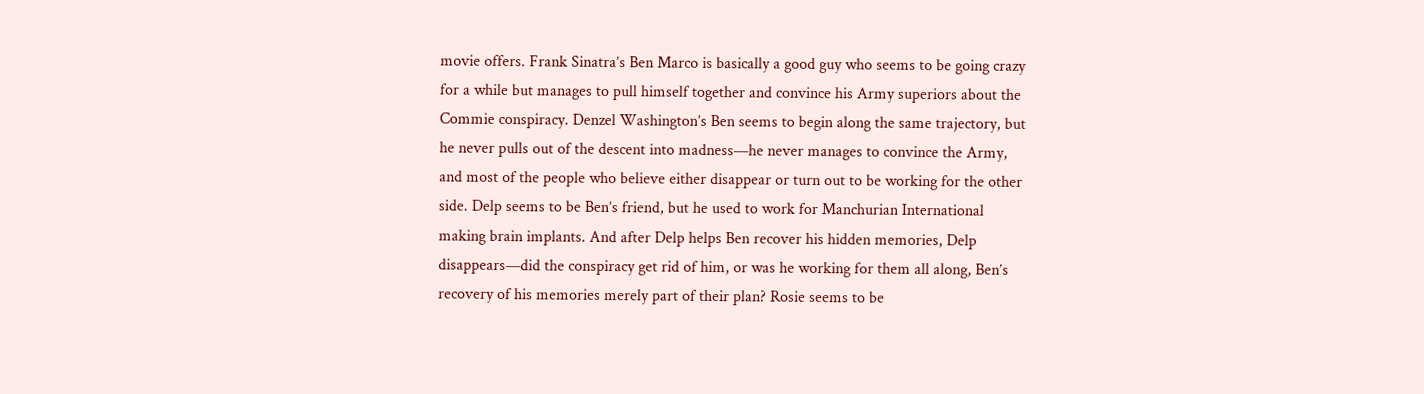movie offers. Frank Sinatra’s Ben Marco is basically a good guy who seems to be going crazy for a while but manages to pull himself together and convince his Army superiors about the Commie conspiracy. Denzel Washington’s Ben seems to begin along the same trajectory, but he never pulls out of the descent into madness—he never manages to convince the Army, and most of the people who believe either disappear or turn out to be working for the other side. Delp seems to be Ben’s friend, but he used to work for Manchurian International making brain implants. And after Delp helps Ben recover his hidden memories, Delp disappears—did the conspiracy get rid of him, or was he working for them all along, Ben’s recovery of his memories merely part of their plan? Rosie seems to be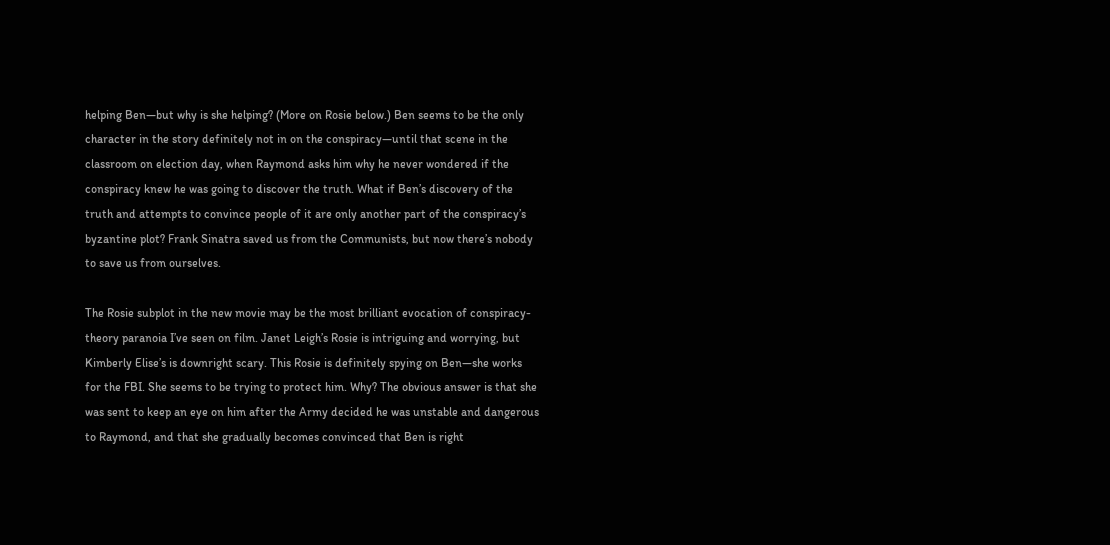helping Ben—but why is she helping? (More on Rosie below.) Ben seems to be the only character in the story definitely not in on the conspiracy—until that scene in the classroom on election day, when Raymond asks him why he never wondered if the conspiracy knew he was going to discover the truth. What if Ben’s discovery of the truth and attempts to convince people of it are only another part of the conspiracy’s byzantine plot? Frank Sinatra saved us from the Communists, but now there’s nobody to save us from ourselves.

The Rosie subplot in the new movie may be the most brilliant evocation of conspiracy-theory paranoia I’ve seen on film. Janet Leigh’s Rosie is intriguing and worrying, but Kimberly Elise’s is downright scary. This Rosie is definitely spying on Ben—she works for the FBI. She seems to be trying to protect him. Why? The obvious answer is that she was sent to keep an eye on him after the Army decided he was unstable and dangerous to Raymond, and that she gradually becomes convinced that Ben is right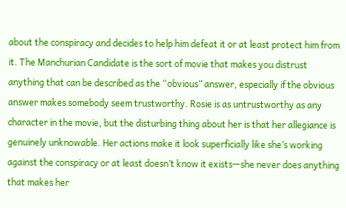about the conspiracy and decides to help him defeat it or at least protect him from it. The Manchurian Candidate is the sort of movie that makes you distrust anything that can be described as the “obvious” answer, especially if the obvious answer makes somebody seem trustworthy. Rosie is as untrustworthy as any character in the movie, but the disturbing thing about her is that her allegiance is genuinely unknowable. Her actions make it look superficially like she’s working against the conspiracy or at least doesn’t know it exists—she never does anything that makes her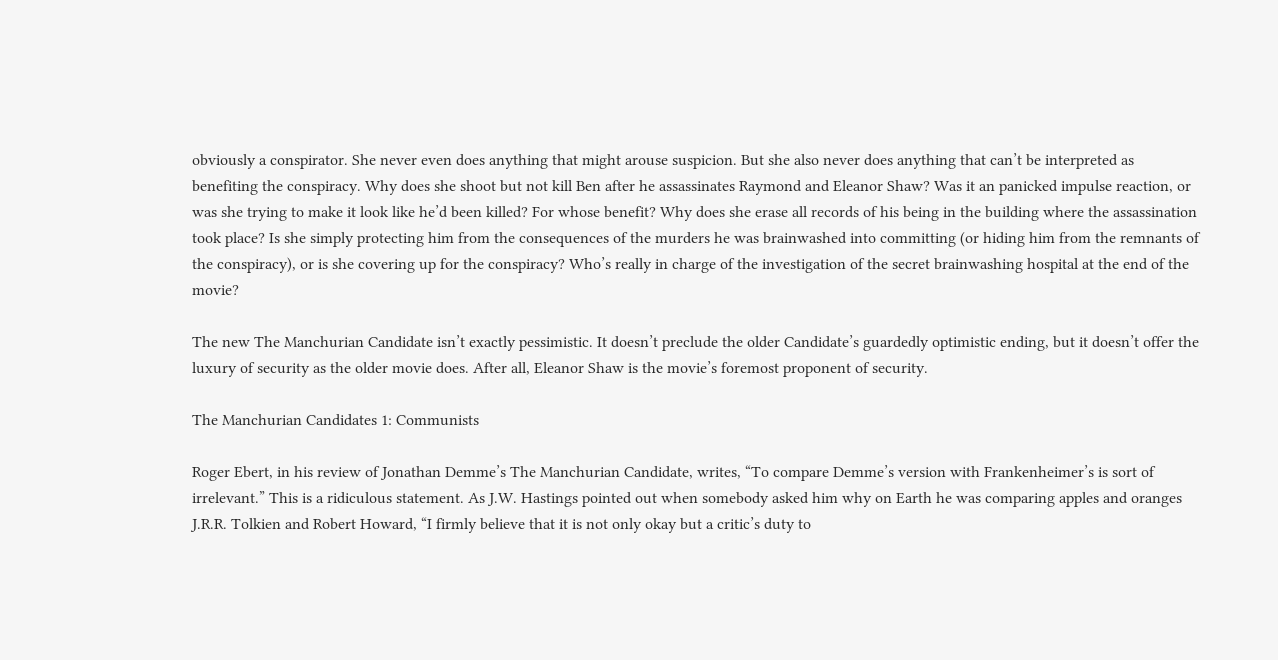obviously a conspirator. She never even does anything that might arouse suspicion. But she also never does anything that can’t be interpreted as benefiting the conspiracy. Why does she shoot but not kill Ben after he assassinates Raymond and Eleanor Shaw? Was it an panicked impulse reaction, or was she trying to make it look like he’d been killed? For whose benefit? Why does she erase all records of his being in the building where the assassination took place? Is she simply protecting him from the consequences of the murders he was brainwashed into committing (or hiding him from the remnants of the conspiracy), or is she covering up for the conspiracy? Who’s really in charge of the investigation of the secret brainwashing hospital at the end of the movie?

The new The Manchurian Candidate isn’t exactly pessimistic. It doesn’t preclude the older Candidate’s guardedly optimistic ending, but it doesn’t offer the luxury of security as the older movie does. After all, Eleanor Shaw is the movie’s foremost proponent of security.

The Manchurian Candidates 1: Communists

Roger Ebert, in his review of Jonathan Demme’s The Manchurian Candidate, writes, “To compare Demme’s version with Frankenheimer’s is sort of irrelevant.” This is a ridiculous statement. As J.W. Hastings pointed out when somebody asked him why on Earth he was comparing apples and oranges J.R.R. Tolkien and Robert Howard, “I firmly believe that it is not only okay but a critic’s duty to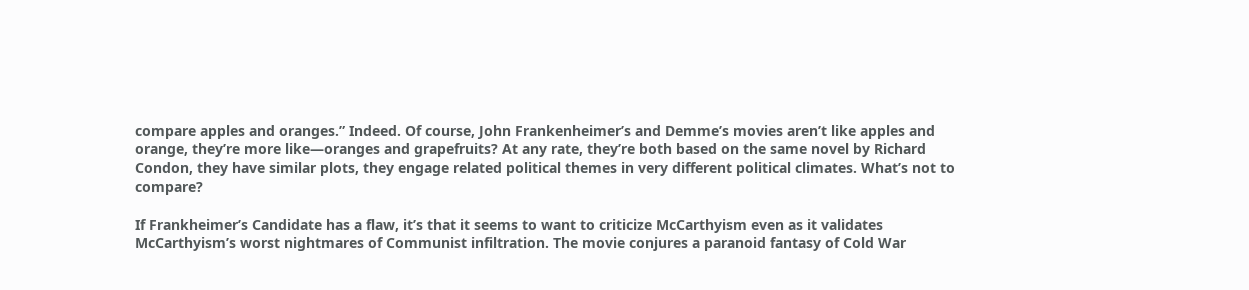compare apples and oranges.” Indeed. Of course, John Frankenheimer’s and Demme’s movies aren’t like apples and orange, they’re more like—oranges and grapefruits? At any rate, they’re both based on the same novel by Richard Condon, they have similar plots, they engage related political themes in very different political climates. What’s not to compare?

If Frankheimer’s Candidate has a flaw, it’s that it seems to want to criticize McCarthyism even as it validates McCarthyism’s worst nightmares of Communist infiltration. The movie conjures a paranoid fantasy of Cold War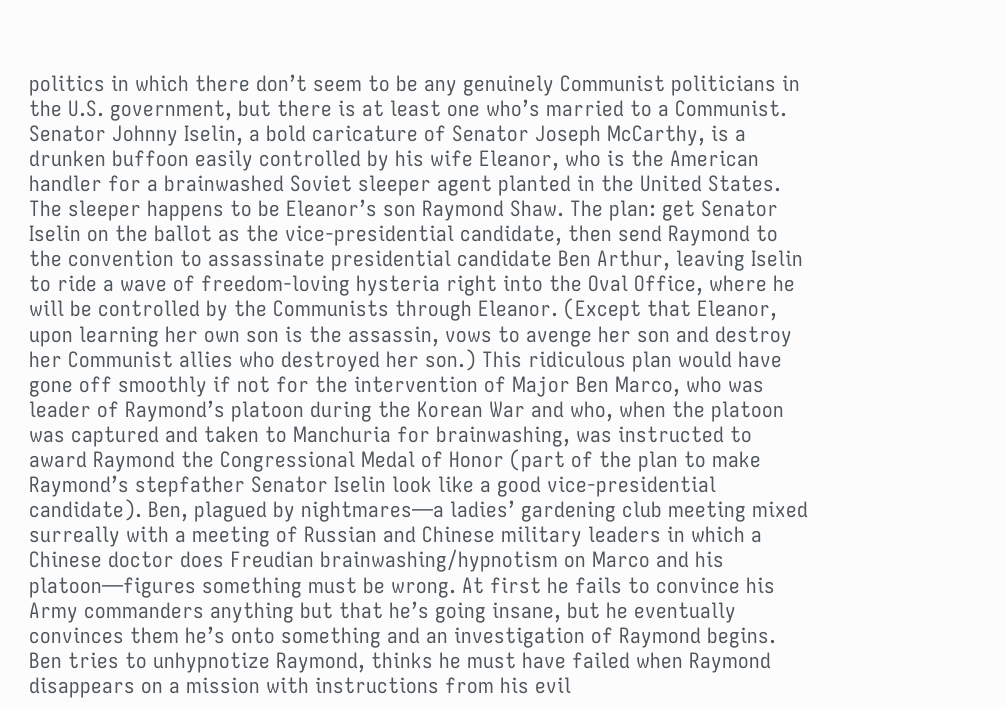politics in which there don’t seem to be any genuinely Communist politicians in the U.S. government, but there is at least one who’s married to a Communist. Senator Johnny Iselin, a bold caricature of Senator Joseph McCarthy, is a drunken buffoon easily controlled by his wife Eleanor, who is the American handler for a brainwashed Soviet sleeper agent planted in the United States. The sleeper happens to be Eleanor’s son Raymond Shaw. The plan: get Senator Iselin on the ballot as the vice-presidential candidate, then send Raymond to the convention to assassinate presidential candidate Ben Arthur, leaving Iselin to ride a wave of freedom-loving hysteria right into the Oval Office, where he will be controlled by the Communists through Eleanor. (Except that Eleanor, upon learning her own son is the assassin, vows to avenge her son and destroy her Communist allies who destroyed her son.) This ridiculous plan would have gone off smoothly if not for the intervention of Major Ben Marco, who was leader of Raymond’s platoon during the Korean War and who, when the platoon was captured and taken to Manchuria for brainwashing, was instructed to award Raymond the Congressional Medal of Honor (part of the plan to make Raymond’s stepfather Senator Iselin look like a good vice-presidential candidate). Ben, plagued by nightmares—a ladies’ gardening club meeting mixed surreally with a meeting of Russian and Chinese military leaders in which a Chinese doctor does Freudian brainwashing/hypnotism on Marco and his platoon—figures something must be wrong. At first he fails to convince his Army commanders anything but that he’s going insane, but he eventually convinces them he’s onto something and an investigation of Raymond begins. Ben tries to unhypnotize Raymond, thinks he must have failed when Raymond disappears on a mission with instructions from his evil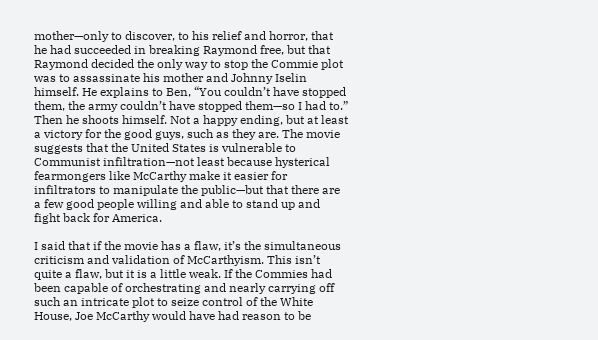mother—only to discover, to his relief and horror, that he had succeeded in breaking Raymond free, but that Raymond decided the only way to stop the Commie plot was to assassinate his mother and Johnny Iselin himself. He explains to Ben, “You couldn’t have stopped them, the army couldn’t have stopped them—so I had to.” Then he shoots himself. Not a happy ending, but at least a victory for the good guys, such as they are. The movie suggests that the United States is vulnerable to Communist infiltration—not least because hysterical fearmongers like McCarthy make it easier for infiltrators to manipulate the public—but that there are a few good people willing and able to stand up and fight back for America.

I said that if the movie has a flaw, it’s the simultaneous criticism and validation of McCarthyism. This isn’t quite a flaw, but it is a little weak. If the Commies had been capable of orchestrating and nearly carrying off such an intricate plot to seize control of the White House, Joe McCarthy would have had reason to be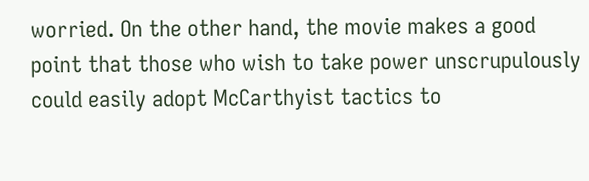worried. On the other hand, the movie makes a good point that those who wish to take power unscrupulously could easily adopt McCarthyist tactics to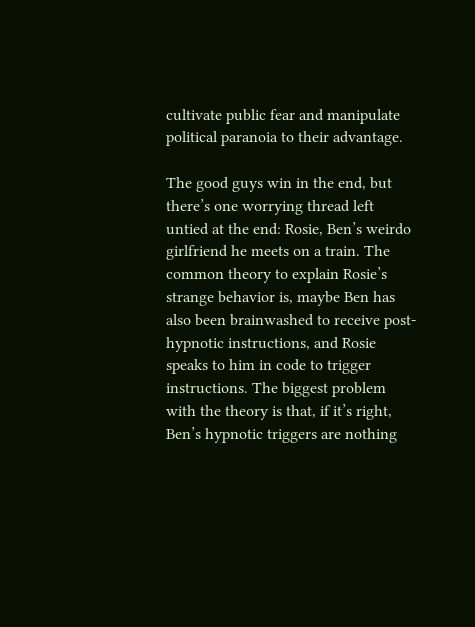cultivate public fear and manipulate political paranoia to their advantage.

The good guys win in the end, but there’s one worrying thread left untied at the end: Rosie, Ben’s weirdo girlfriend he meets on a train. The common theory to explain Rosie’s strange behavior is, maybe Ben has also been brainwashed to receive post-hypnotic instructions, and Rosie speaks to him in code to trigger instructions. The biggest problem with the theory is that, if it’s right, Ben’s hypnotic triggers are nothing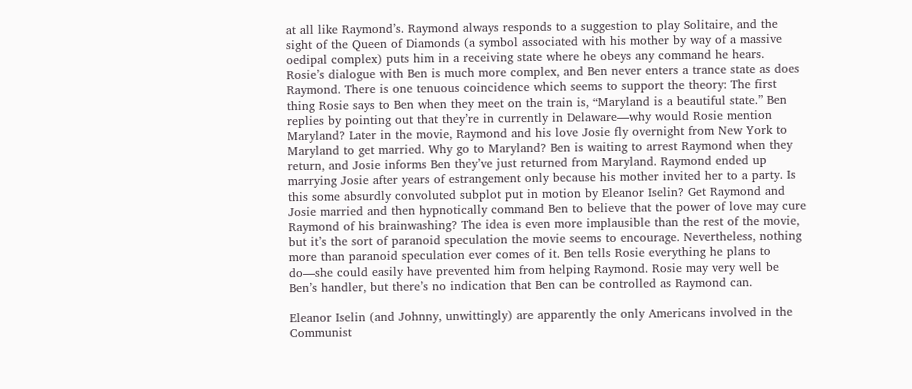at all like Raymond’s. Raymond always responds to a suggestion to play Solitaire, and the sight of the Queen of Diamonds (a symbol associated with his mother by way of a massive oedipal complex) puts him in a receiving state where he obeys any command he hears. Rosie’s dialogue with Ben is much more complex, and Ben never enters a trance state as does Raymond. There is one tenuous coincidence which seems to support the theory: The first thing Rosie says to Ben when they meet on the train is, “Maryland is a beautiful state.” Ben replies by pointing out that they’re in currently in Delaware—why would Rosie mention Maryland? Later in the movie, Raymond and his love Josie fly overnight from New York to Maryland to get married. Why go to Maryland? Ben is waiting to arrest Raymond when they return, and Josie informs Ben they’ve just returned from Maryland. Raymond ended up marrying Josie after years of estrangement only because his mother invited her to a party. Is this some absurdly convoluted subplot put in motion by Eleanor Iselin? Get Raymond and Josie married and then hypnotically command Ben to believe that the power of love may cure Raymond of his brainwashing? The idea is even more implausible than the rest of the movie, but it’s the sort of paranoid speculation the movie seems to encourage. Nevertheless, nothing more than paranoid speculation ever comes of it. Ben tells Rosie everything he plans to do—she could easily have prevented him from helping Raymond. Rosie may very well be Ben’s handler, but there’s no indication that Ben can be controlled as Raymond can.

Eleanor Iselin (and Johnny, unwittingly) are apparently the only Americans involved in the Communist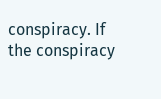conspiracy. If the conspiracy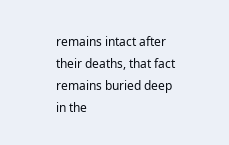remains intact after their deaths, that fact remains buried deep in the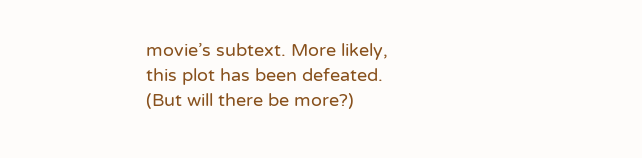movie’s subtext. More likely, this plot has been defeated. (But will there be more?)